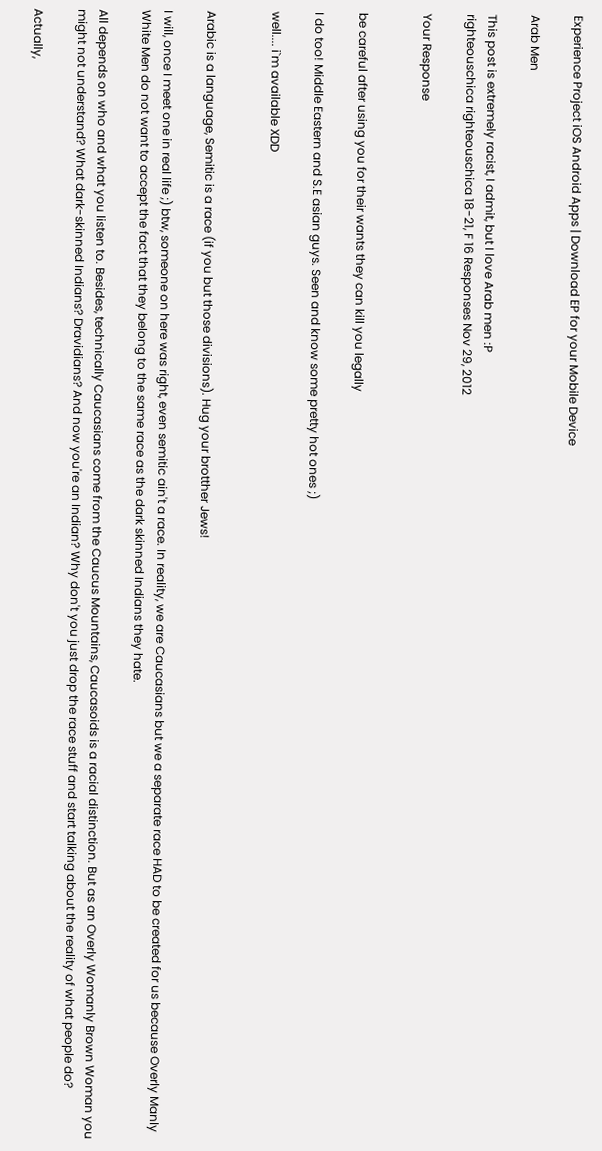Experience Project iOS Android Apps | Download EP for your Mobile Device

Arab Men

This post is extremely racist, I admit, but I love Arab men :P
righteouschica righteouschica 18-21, F 16 Responses Nov 29, 2012

Your Response


be careful after using you for their wants they can kill you legally

I do too! Middle Eastern and S.E asian guys. Seen and know some pretty hot ones ;)

well.... i`m available XDD


Arabic is a language, Semitic is a race (if you but those divisions). Hug your brotther Jews!

I will, once I meet one in real life ;) btw, someone on here was right, even semitic ain't a race. In reality, we are Caucasians but we a separate race HAD to be created for us because Overly Manly White Men do not want to accept the fact that they belong to the same race as the dark skinned Indians they hate.

All depends on who and what you listen to. Besides, technically Caucasians come from the Caucus Mountains, Caucasoids is a racial distinction. But as an Overly Womanly Brown Woman you might not understand? What dark-skinned Indians? Dravidians? And now you're an Indian? Why don't you just drop the race stuff and start talking about the reality of what people do?

Actually,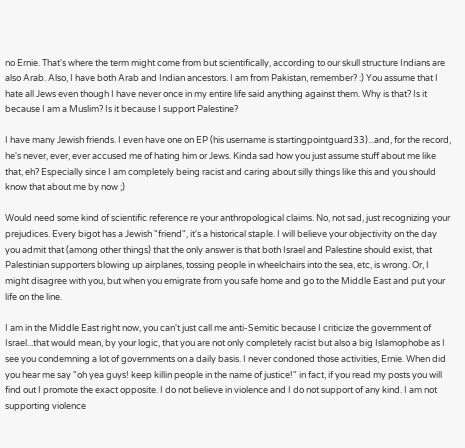no Ernie. That's where the term might come from but scientifically, according to our skull structure Indians are also Arab. Also, I have both Arab and Indian ancestors. I am from Pakistan, remember? :) You assume that I hate all Jews even though I have never once in my entire life said anything against them. Why is that? Is it because I am a Muslim? Is it because I support Palestine?

I have many Jewish friends. I even have one on EP (his username is startingpointguard33)...and, for the record, he's never, ever, ever accused me of hating him or Jews. Kinda sad how you just assume stuff about me like that, eh? Especially since I am completely being racist and caring about silly things like this and you should know that about me by now ;)

Would need some kind of scientific reference re your anthropological claims. No, not sad, just recognizing your prejudices. Every bigot has a Jewish "friend", it's a historical staple. I will believe your objectivity on the day you admit that (among other things) that the only answer is that both Israel and Palestine should exist, that Palestinian supporters blowing up airplanes, tossing people in wheelchairs into the sea, etc, is wrong. Or, I might disagree with you, but when you emigrate from you safe home and go to the Middle East and put your life on the line.

I am in the Middle East right now, you can't just call me anti-Semitic because I criticize the government of Israel...that would mean, by your logic, that you are not only completely racist but also a big Islamophobe as I see you condemning a lot of governments on a daily basis. I never condoned those activities, Ernie. When did you hear me say "oh yea guys! keep killin people in the name of justice!" in fact, if you read my posts you will find out I promote the exact opposite. I do not believe in violence and I do not support of any kind. I am not supporting violence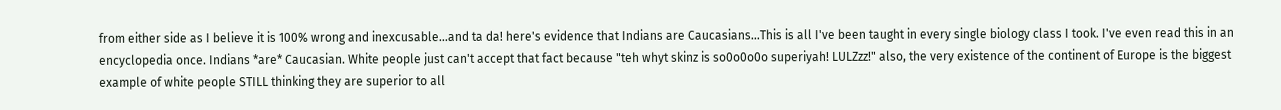from either side as I believe it is 100% wrong and inexcusable...and ta da! here's evidence that Indians are Caucasians...This is all I've been taught in every single biology class I took. I've even read this in an encyclopedia once. Indians *are* Caucasian. White people just can't accept that fact because "teh whyt skinz is so0o0o0o superiyah! LULZzz!" also, the very existence of the continent of Europe is the biggest example of white people STILL thinking they are superior to all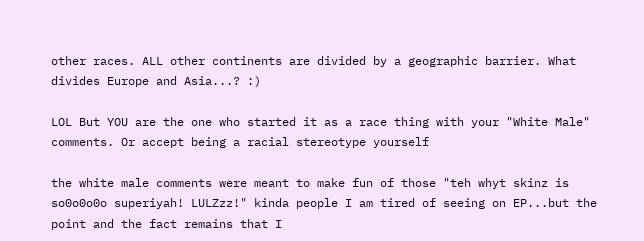other races. ALL other continents are divided by a geographic barrier. What divides Europe and Asia...? :)

LOL But YOU are the one who started it as a race thing with your "White Male" comments. Or accept being a racial stereotype yourself

the white male comments were meant to make fun of those "teh whyt skinz is so0o0o0o superiyah! LULZzz!" kinda people I am tired of seeing on EP...but the point and the fact remains that I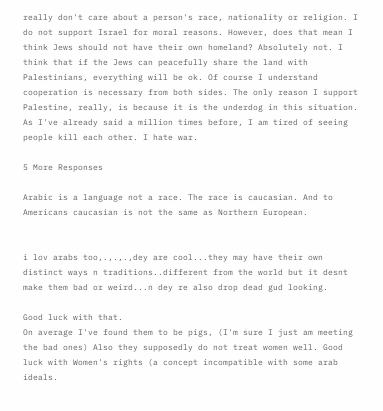really don't care about a person's race, nationality or religion. I do not support Israel for moral reasons. However, does that mean I think Jews should not have their own homeland? Absolutely not. I think that if the Jews can peacefully share the land with Palestinians, everything will be ok. Of course I understand cooperation is necessary from both sides. The only reason I support Palestine, really, is because it is the underdog in this situation. As I've already said a million times before, I am tired of seeing people kill each other. I hate war.

5 More Responses

Arabic is a language not a race. The race is caucasian. And to Americans caucasian is not the same as Northern European.


i lov arabs too,.,.,.,dey are cool...they may have their own distinct ways n traditions..different from the world but it desnt make them bad or weird...n dey re also drop dead gud looking.

Good luck with that.
On average I've found them to be pigs, (I'm sure I just am meeting the bad ones) Also they supposedly do not treat women well. Good luck with Women's rights (a concept incompatible with some arab ideals.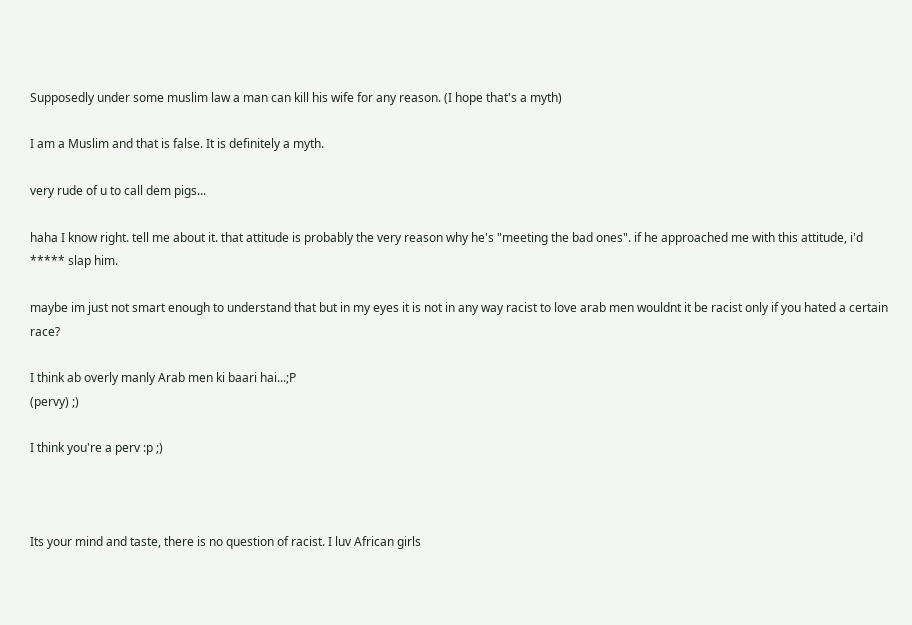Supposedly under some muslim law a man can kill his wife for any reason. (I hope that's a myth)

I am a Muslim and that is false. It is definitely a myth.

very rude of u to call dem pigs...

haha I know right. tell me about it. that attitude is probably the very reason why he's "meeting the bad ones". if he approached me with this attitude, i'd ***** slap him.

maybe im just not smart enough to understand that but in my eyes it is not in any way racist to love arab men wouldnt it be racist only if you hated a certain race?

I think ab overly manly Arab men ki baari hai...;P
(pervy) ;)

I think you're a perv :p ;)



Its your mind and taste, there is no question of racist. I luv African girls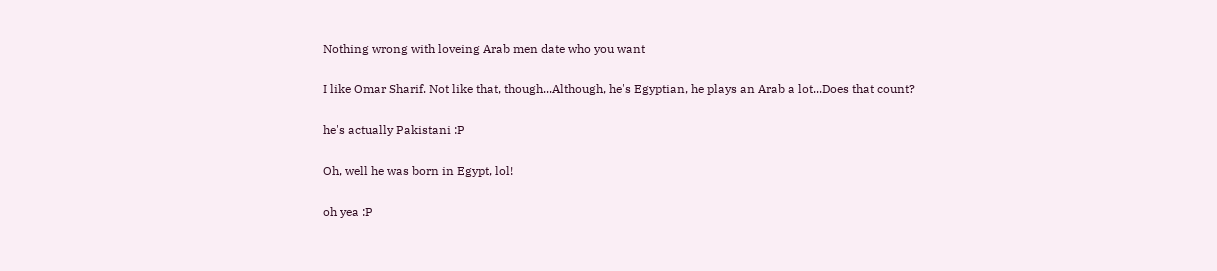Nothing wrong with loveing Arab men date who you want

I like Omar Sharif. Not like that, though...Although, he's Egyptian, he plays an Arab a lot...Does that count?

he's actually Pakistani :P

Oh, well he was born in Egypt, lol!

oh yea :P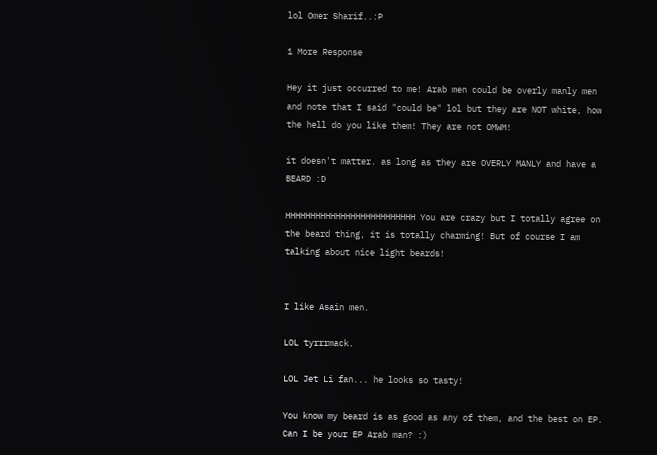lol Omer Sharif..:P

1 More Response

Hey it just occurred to me! Arab men could be overly manly men and note that I said "could be" lol but they are NOT white, how the hell do you like them! They are not OMWM!

it doesn't matter. as long as they are OVERLY MANLY and have a BEARD :D

HHHHHHHHHHHHHHHHHHHHHHHHHH You are crazy but I totally agree on the beard thing, it is totally charming! But of course I am talking about nice light beards!


I like Asain men.

LOL tyrrrmack.

LOL Jet Li fan... he looks so tasty!

You know my beard is as good as any of them, and the best on EP. Can I be your EP Arab man? :)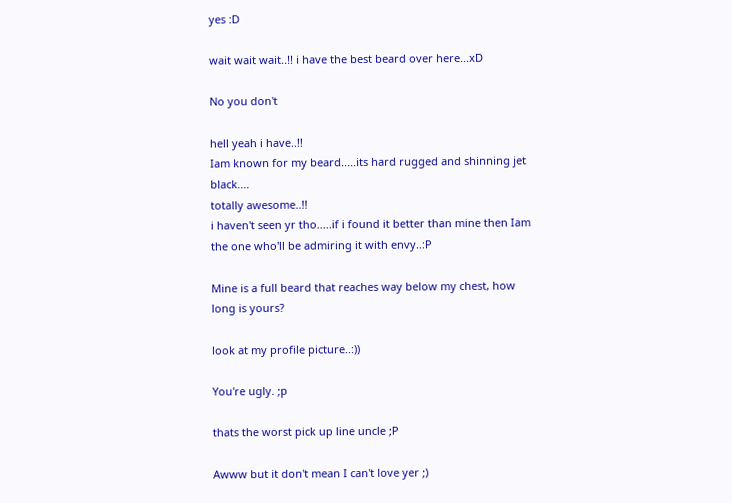yes :D

wait wait wait..!! i have the best beard over here...xD

No you don't

hell yeah i have..!!
Iam known for my beard.....its hard rugged and shinning jet black....
totally awesome..!!
i haven't seen yr tho.....if i found it better than mine then Iam the one who'll be admiring it with envy..:P

Mine is a full beard that reaches way below my chest, how long is yours?

look at my profile picture..:))

You're ugly. ;p

thats the worst pick up line uncle ;P

Awww but it don't mean I can't love yer ;)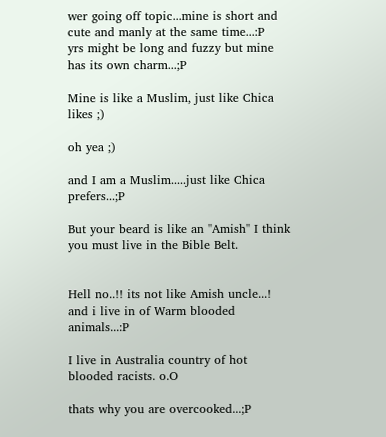wer going off topic...mine is short and cute and manly at the same time...:P
yrs might be long and fuzzy but mine has its own charm...;P

Mine is like a Muslim, just like Chica likes ;)

oh yea ;)

and I am a Muslim.....just like Chica prefers...;P

But your beard is like an ''Amish'' I think you must live in the Bible Belt.


Hell no..!! its not like Amish uncle...!
and i live in of Warm blooded animals...:P

I live in Australia country of hot blooded racists. o.O

thats why you are overcooked...;P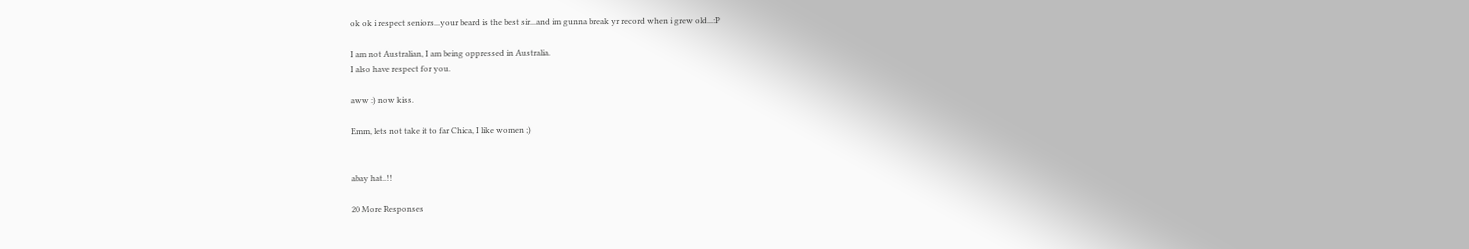ok ok i respect seniors...your beard is the best sir...and im gunna break yr record when i grew old...:P

I am not Australian, I am being oppressed in Australia.
I also have respect for you.

aww :) now kiss.

Emm, lets not take it to far Chica, I like women ;)


abay hat..!!

20 More Responses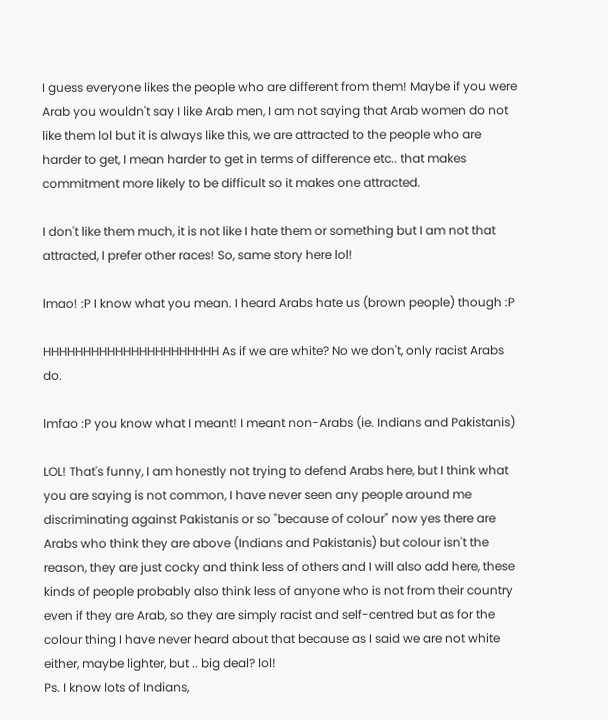I guess everyone likes the people who are different from them! Maybe if you were Arab you wouldn't say I like Arab men, I am not saying that Arab women do not like them lol but it is always like this, we are attracted to the people who are harder to get, I mean harder to get in terms of difference etc.. that makes commitment more likely to be difficult so it makes one attracted.

I don't like them much, it is not like I hate them or something but I am not that attracted, I prefer other races! So, same story here lol!

lmao! :P I know what you mean. I heard Arabs hate us (brown people) though :P

HHHHHHHHHHHHHHHHHHHHHH As if we are white? No we don't, only racist Arabs do.

lmfao :P you know what I meant! I meant non-Arabs (ie. Indians and Pakistanis)

LOL! That's funny, I am honestly not trying to defend Arabs here, but I think what you are saying is not common, I have never seen any people around me discriminating against Pakistanis or so "because of colour" now yes there are Arabs who think they are above (Indians and Pakistanis) but colour isn't the reason, they are just cocky and think less of others and I will also add here, these kinds of people probably also think less of anyone who is not from their country even if they are Arab, so they are simply racist and self-centred but as for the colour thing I have never heard about that because as I said we are not white either, maybe lighter, but .. big deal? lol!
Ps. I know lots of Indians,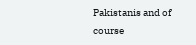Pakistanis and of course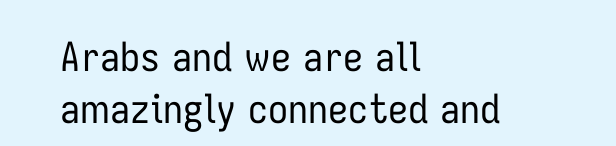Arabs and we are all amazingly connected and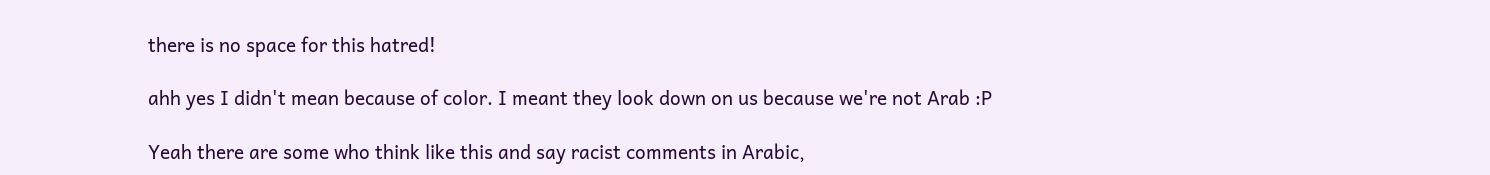there is no space for this hatred!

ahh yes I didn't mean because of color. I meant they look down on us because we're not Arab :P

Yeah there are some who think like this and say racist comments in Arabic,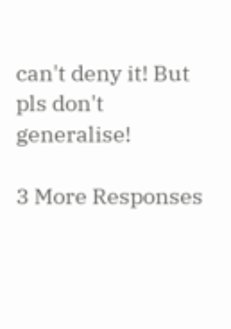can't deny it! But pls don't generalise!

3 More Responses